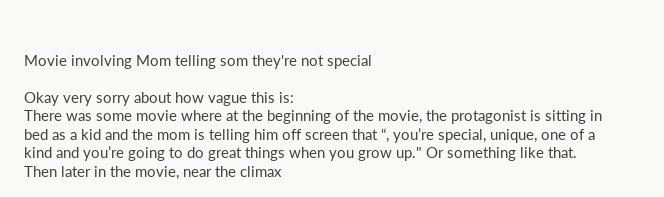Movie involving Mom telling som they're not special

Okay very sorry about how vague this is:
There was some movie where at the beginning of the movie, the protagonist is sitting in bed as a kid and the mom is telling him off screen that “, you’re special, unique, one of a kind and you’re going to do great things when you grow up." Or something like that. Then later in the movie, near the climax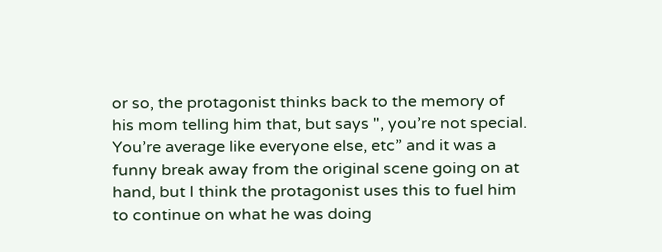or so, the protagonist thinks back to the memory of his mom telling him that, but says ", you’re not special. You’re average like everyone else, etc” and it was a funny break away from the original scene going on at hand, but I think the protagonist uses this to fuel him to continue on what he was doing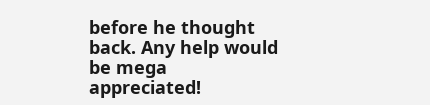before he thought back. Any help would be mega appreciated!